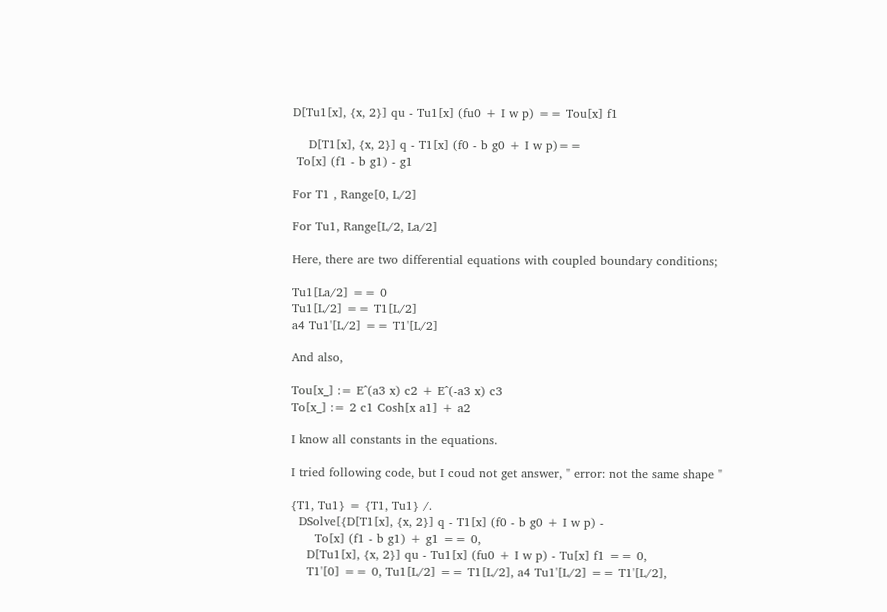D[Tu1[x], {x, 2}] qu - Tu1[x] (fu0 + I w p) == Tou[x] f1

    D[T1[x], {x, 2}] q - T1[x] (f0 - b g0 + I w p)==
 To[x] (f1 - b g1) - g1

For T1 , Range[0, L/2]

For Tu1, Range[L/2, La/2]

Here, there are two differential equations with coupled boundary conditions;

Tu1[La/2] == 0
Tu1[L/2] == T1[L/2]
a4 Tu1'[L/2] == T1'[L/2]

And also,

Tou[x_] := E^(a3 x) c2 + E^(-a3 x) c3
To[x_] := 2 c1 Cosh[x a1] + a2

I know all constants in the equations.

I tried following code, but I coud not get answer, " error: not the same shape "

{T1, Tu1} = {T1, Tu1} /.
  DSolve[{D[T1[x], {x, 2}] q - T1[x] (f0 - b g0 + I w p) -
      To[x] (f1 - b g1) + g1 == 0,
    D[Tu1[x], {x, 2}] qu - Tu1[x] (fu0 + I w p) - Tu[x] f1 == 0,
    T1'[0] == 0, Tu1[L/2] == T1[L/2], a4 Tu1'[L/2] == T1'[L/2],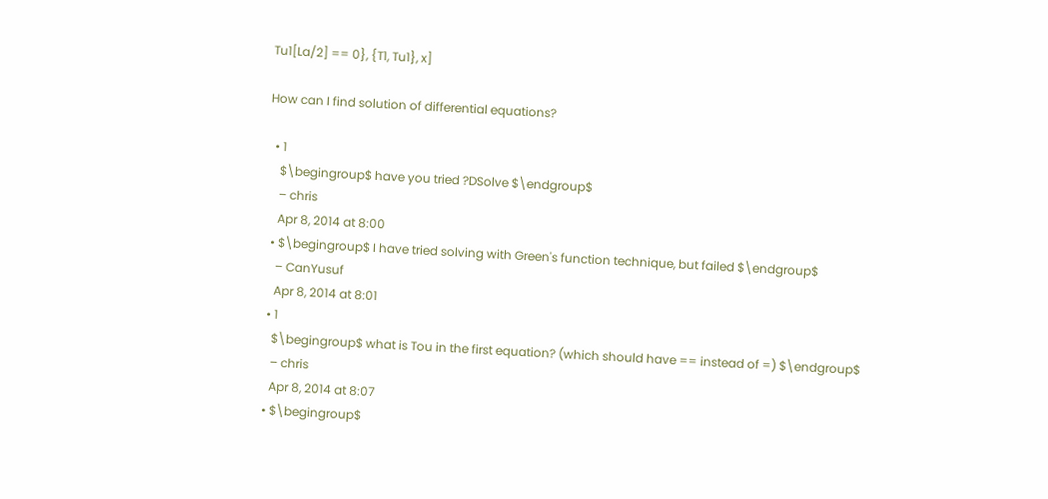Tu1[La/2] == 0}, {T1, Tu1}, x]

How can I find solution of differential equations?

  • 1
    $\begingroup$ have you tried ?DSolve $\endgroup$
    – chris
    Apr 8, 2014 at 8:00
  • $\begingroup$ I have tried solving with Green's function technique, but failed $\endgroup$
    – CanYusuf
    Apr 8, 2014 at 8:01
  • 1
    $\begingroup$ what is Tou in the first equation? (which should have == instead of =) $\endgroup$
    – chris
    Apr 8, 2014 at 8:07
  • $\begingroup$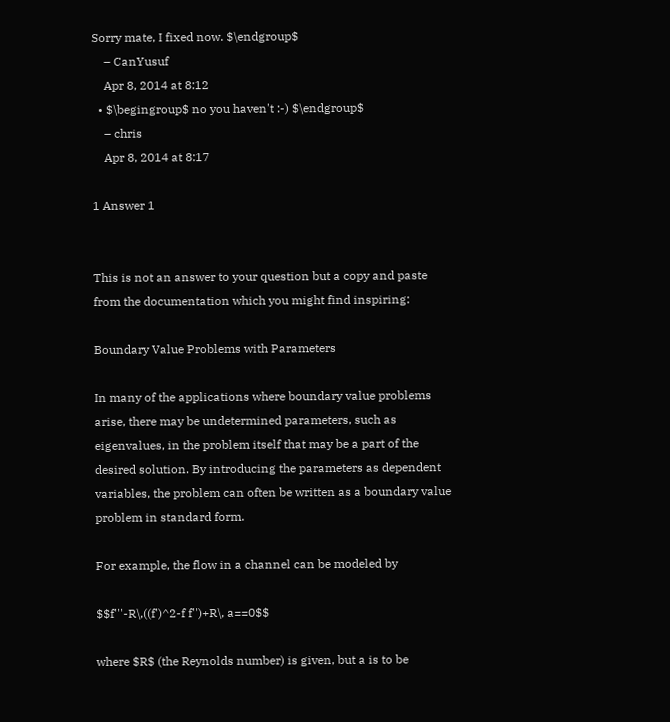Sorry mate, I fixed now. $\endgroup$
    – CanYusuf
    Apr 8, 2014 at 8:12
  • $\begingroup$ no you haven't :-) $\endgroup$
    – chris
    Apr 8, 2014 at 8:17

1 Answer 1


This is not an answer to your question but a copy and paste from the documentation which you might find inspiring:

Boundary Value Problems with Parameters

In many of the applications where boundary value problems arise, there may be undetermined parameters, such as eigenvalues, in the problem itself that may be a part of the desired solution. By introducing the parameters as dependent variables, the problem can often be written as a boundary value problem in standard form.

For example, the flow in a channel can be modeled by

$$f'''-R\,((f')^2-f f'')+R\, a==0$$

where $R$ (the Reynolds number) is given, but a is to be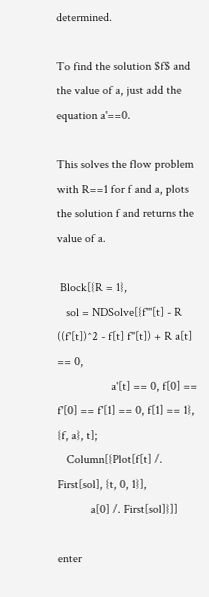determined.

To find the solution $f$ and the value of a, just add the equation a'==0.

This solves the flow problem with R==1 for f and a, plots the solution f and returns the value of a.

 Block[{R = 1},
   sol = NDSolve[{f'''[t] - R ((f'[t])^2 - f[t] f''[t]) + R a[t] == 0,
                  a'[t] == 0, f[0] == f'[0] == f'[1] == 0, f[1] == 1}, {f, a}, t];
   Column[{Plot[f[t] /. First[sol], {t, 0, 1}],
           a[0] /. First[sol]}]]

enter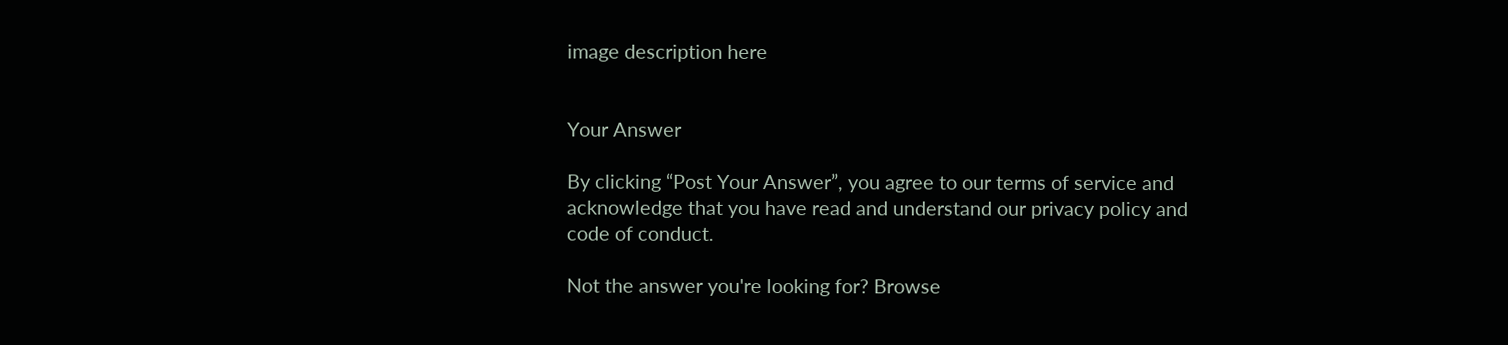image description here


Your Answer

By clicking “Post Your Answer”, you agree to our terms of service and acknowledge that you have read and understand our privacy policy and code of conduct.

Not the answer you're looking for? Browse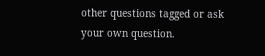other questions tagged or ask your own question.